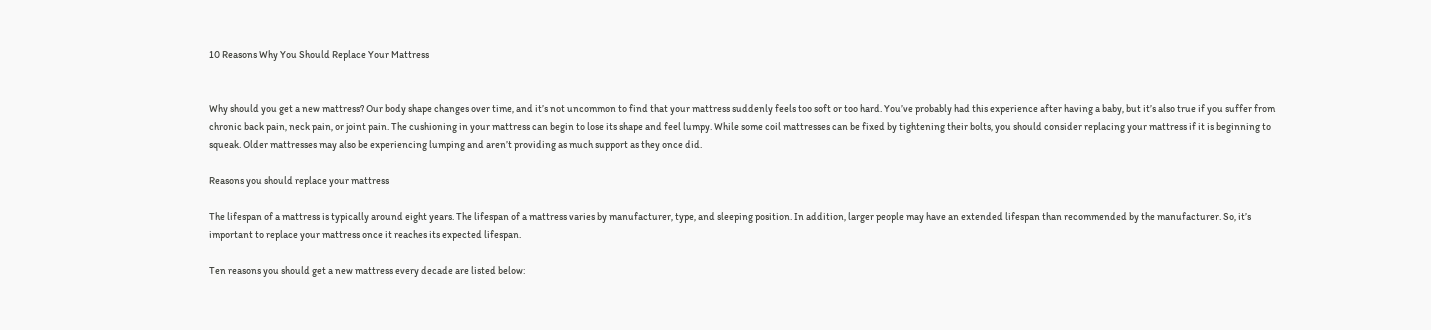10 Reasons Why You Should Replace Your Mattress


Why should you get a new mattress? Our body shape changes over time, and it’s not uncommon to find that your mattress suddenly feels too soft or too hard. You’ve probably had this experience after having a baby, but it’s also true if you suffer from chronic back pain, neck pain, or joint pain. The cushioning in your mattress can begin to lose its shape and feel lumpy. While some coil mattresses can be fixed by tightening their bolts, you should consider replacing your mattress if it is beginning to squeak. Older mattresses may also be experiencing lumping and aren’t providing as much support as they once did.

Reasons you should replace your mattress

The lifespan of a mattress is typically around eight years. The lifespan of a mattress varies by manufacturer, type, and sleeping position. In addition, larger people may have an extended lifespan than recommended by the manufacturer. So, it’s important to replace your mattress once it reaches its expected lifespan.

Ten reasons you should get a new mattress every decade are listed below: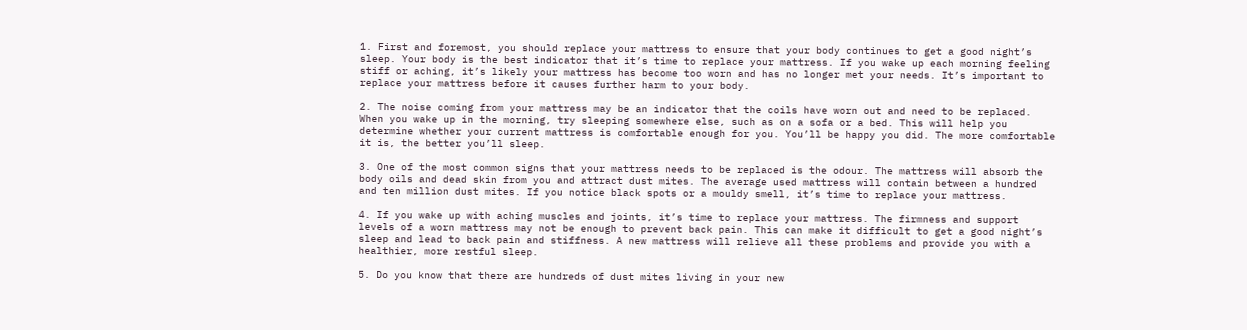1. First and foremost, you should replace your mattress to ensure that your body continues to get a good night’s sleep. Your body is the best indicator that it’s time to replace your mattress. If you wake up each morning feeling stiff or aching, it’s likely your mattress has become too worn and has no longer met your needs. It’s important to replace your mattress before it causes further harm to your body.

2. The noise coming from your mattress may be an indicator that the coils have worn out and need to be replaced. When you wake up in the morning, try sleeping somewhere else, such as on a sofa or a bed. This will help you determine whether your current mattress is comfortable enough for you. You’ll be happy you did. The more comfortable it is, the better you’ll sleep.

3. One of the most common signs that your mattress needs to be replaced is the odour. The mattress will absorb the body oils and dead skin from you and attract dust mites. The average used mattress will contain between a hundred and ten million dust mites. If you notice black spots or a mouldy smell, it’s time to replace your mattress.

4. If you wake up with aching muscles and joints, it’s time to replace your mattress. The firmness and support levels of a worn mattress may not be enough to prevent back pain. This can make it difficult to get a good night’s sleep and lead to back pain and stiffness. A new mattress will relieve all these problems and provide you with a healthier, more restful sleep.

5. Do you know that there are hundreds of dust mites living in your new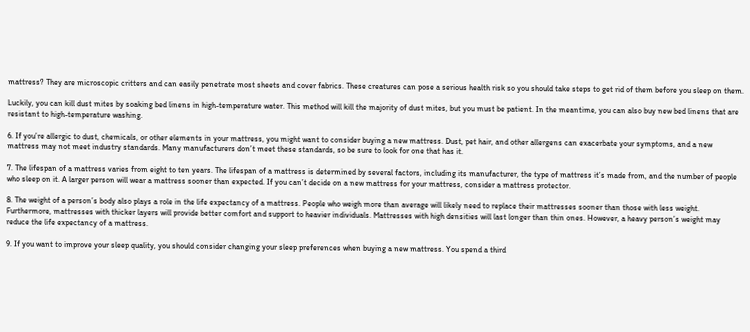mattress? They are microscopic critters and can easily penetrate most sheets and cover fabrics. These creatures can pose a serious health risk so you should take steps to get rid of them before you sleep on them.

Luckily, you can kill dust mites by soaking bed linens in high-temperature water. This method will kill the majority of dust mites, but you must be patient. In the meantime, you can also buy new bed linens that are resistant to high-temperature washing.

6. If you’re allergic to dust, chemicals, or other elements in your mattress, you might want to consider buying a new mattress. Dust, pet hair, and other allergens can exacerbate your symptoms, and a new mattress may not meet industry standards. Many manufacturers don’t meet these standards, so be sure to look for one that has it.

7. The lifespan of a mattress varies from eight to ten years. The lifespan of a mattress is determined by several factors, including its manufacturer, the type of mattress it’s made from, and the number of people who sleep on it. A larger person will wear a mattress sooner than expected. If you can’t decide on a new mattress for your mattress, consider a mattress protector.

8. The weight of a person’s body also plays a role in the life expectancy of a mattress. People who weigh more than average will likely need to replace their mattresses sooner than those with less weight. Furthermore, mattresses with thicker layers will provide better comfort and support to heavier individuals. Mattresses with high densities will last longer than thin ones. However, a heavy person’s weight may reduce the life expectancy of a mattress.

9. If you want to improve your sleep quality, you should consider changing your sleep preferences when buying a new mattress. You spend a third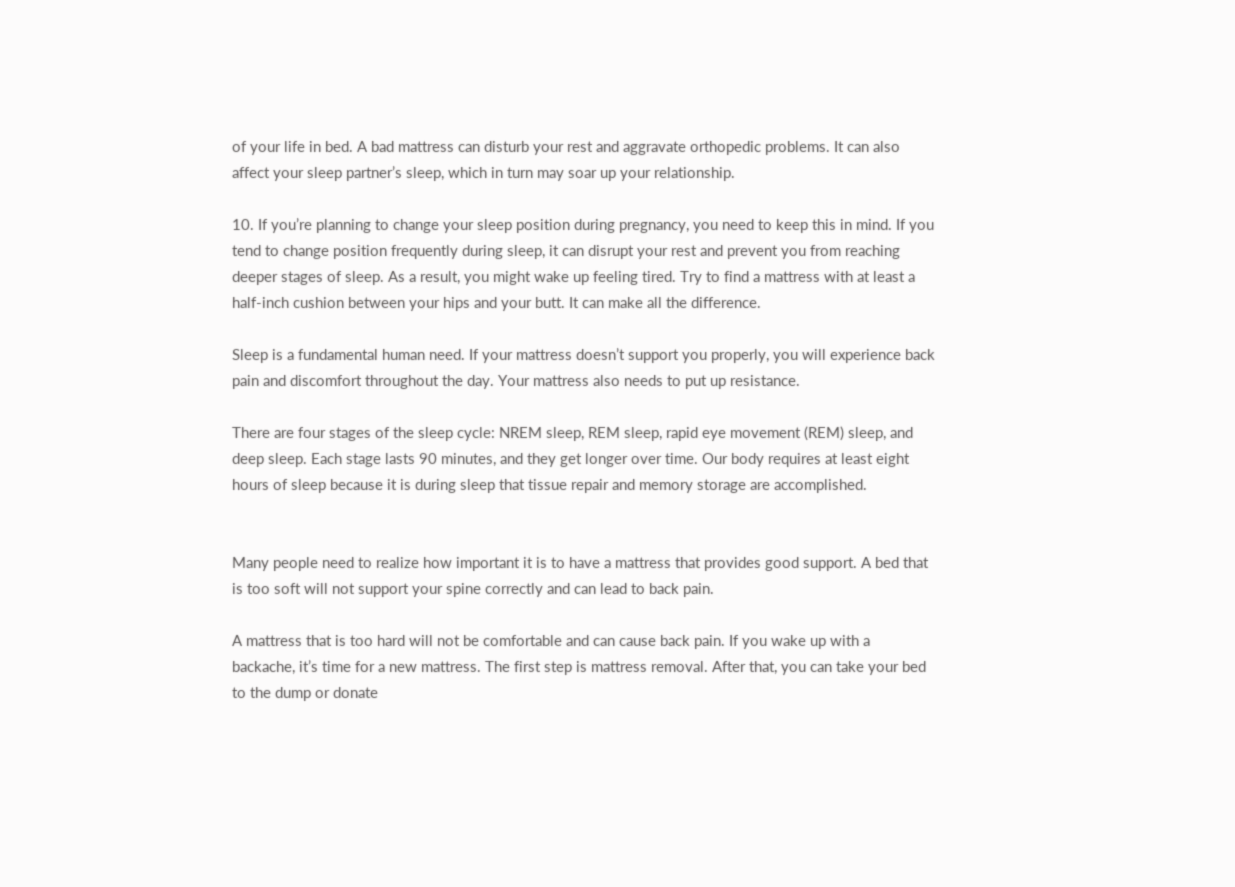of your life in bed. A bad mattress can disturb your rest and aggravate orthopedic problems. It can also affect your sleep partner’s sleep, which in turn may soar up your relationship.

10. If you’re planning to change your sleep position during pregnancy, you need to keep this in mind. If you tend to change position frequently during sleep, it can disrupt your rest and prevent you from reaching deeper stages of sleep. As a result, you might wake up feeling tired. Try to find a mattress with at least a half-inch cushion between your hips and your butt. It can make all the difference.

Sleep is a fundamental human need. If your mattress doesn’t support you properly, you will experience back pain and discomfort throughout the day. Your mattress also needs to put up resistance.

There are four stages of the sleep cycle: NREM sleep, REM sleep, rapid eye movement (REM) sleep, and deep sleep. Each stage lasts 90 minutes, and they get longer over time. Our body requires at least eight hours of sleep because it is during sleep that tissue repair and memory storage are accomplished.


Many people need to realize how important it is to have a mattress that provides good support. A bed that is too soft will not support your spine correctly and can lead to back pain.

A mattress that is too hard will not be comfortable and can cause back pain. If you wake up with a backache, it’s time for a new mattress. The first step is mattress removal. After that, you can take your bed to the dump or donate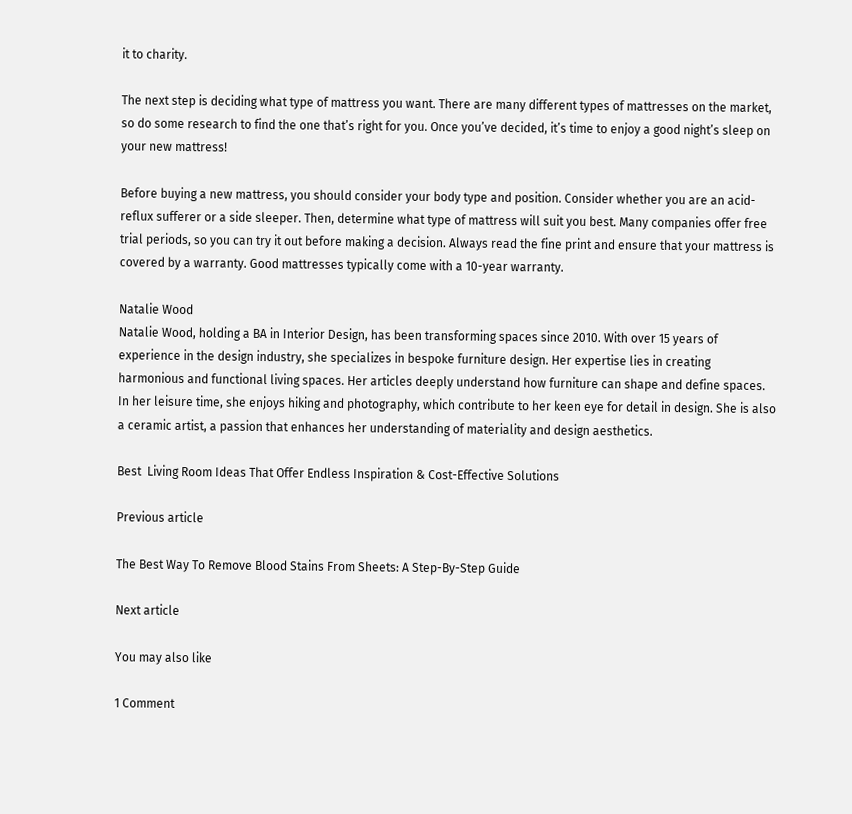it to charity.

The next step is deciding what type of mattress you want. There are many different types of mattresses on the market, so do some research to find the one that’s right for you. Once you’ve decided, it’s time to enjoy a good night’s sleep on your new mattress!

Before buying a new mattress, you should consider your body type and position. Consider whether you are an acid-reflux sufferer or a side sleeper. Then, determine what type of mattress will suit you best. Many companies offer free trial periods, so you can try it out before making a decision. Always read the fine print and ensure that your mattress is covered by a warranty. Good mattresses typically come with a 10-year warranty.

Natalie Wood
Natalie Wood, holding a BA in Interior Design, has been transforming spaces since 2010. With over 15 years of experience in the design industry, she specializes in bespoke furniture design. Her expertise lies in creating harmonious and functional living spaces. Her articles deeply understand how furniture can shape and define spaces. In her leisure time, she enjoys hiking and photography, which contribute to her keen eye for detail in design. She is also a ceramic artist, a passion that enhances her understanding of materiality and design aesthetics.

Best  Living Room Ideas That Offer Endless Inspiration & Cost-Effective Solutions

Previous article

The Best Way To Remove Blood Stains From Sheets: A Step-By-Step Guide

Next article

You may also like

1 Comment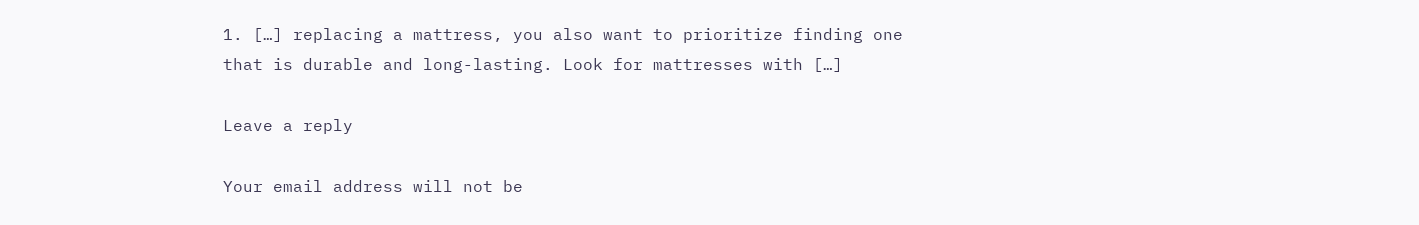1. […] replacing a mattress, you also want to prioritize finding one that is durable and long-lasting. Look for mattresses with […]

Leave a reply

Your email address will not be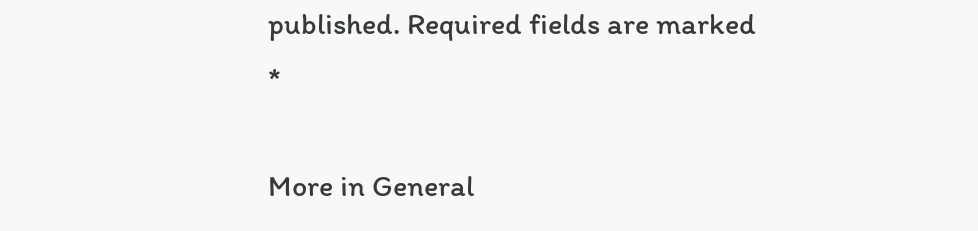published. Required fields are marked *

More in General